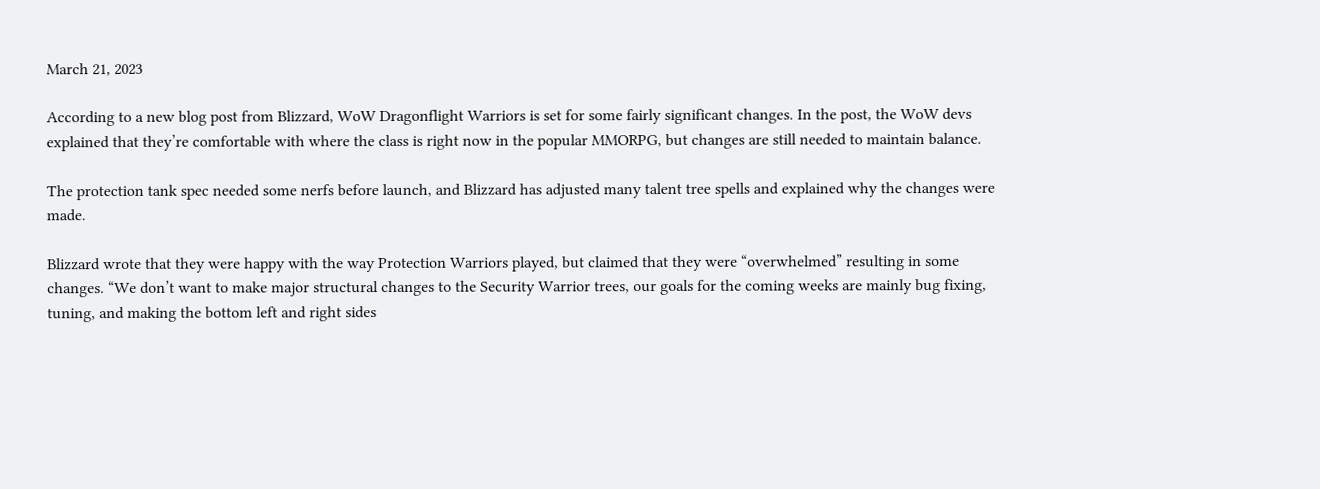March 21, 2023

According to a new blog post from Blizzard, WoW Dragonflight Warriors is set for some fairly significant changes. In the post, the WoW devs explained that they’re comfortable with where the class is right now in the popular MMORPG, but changes are still needed to maintain balance.

The protection tank spec needed some nerfs before launch, and Blizzard has adjusted many talent tree spells and explained why the changes were made.

Blizzard wrote that they were happy with the way Protection Warriors played, but claimed that they were “overwhelmed” resulting in some changes. “We don’t want to make major structural changes to the Security Warrior trees, our goals for the coming weeks are mainly bug fixing, tuning, and making the bottom left and right sides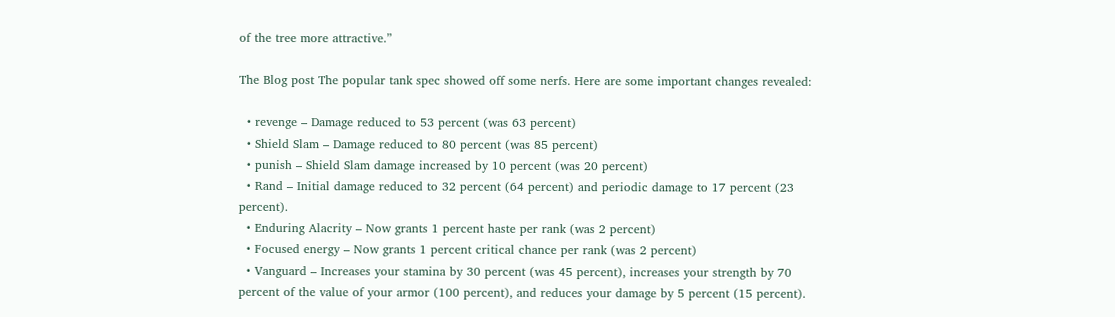of the tree more attractive.”

The Blog post The popular tank spec showed off some nerfs. Here are some important changes revealed:

  • revenge – Damage reduced to 53 percent (was 63 percent)
  • Shield Slam – Damage reduced to 80 percent (was 85 percent)
  • punish – Shield Slam damage increased by 10 percent (was 20 percent)
  • Rand – Initial damage reduced to 32 percent (64 percent) and periodic damage to 17 percent (23 percent).
  • Enduring Alacrity – Now grants 1 percent haste per rank (was 2 percent)
  • Focused energy – Now grants 1 percent critical chance per rank (was 2 percent)
  • Vanguard – Increases your stamina by 30 percent (was 45 percent), increases your strength by 70 percent of the value of your armor (100 percent), and reduces your damage by 5 percent (15 percent).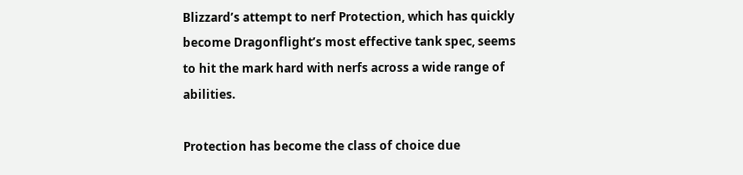Blizzard’s attempt to nerf Protection, which has quickly become Dragonflight’s most effective tank spec, seems to hit the mark hard with nerfs across a wide range of abilities.

Protection has become the class of choice due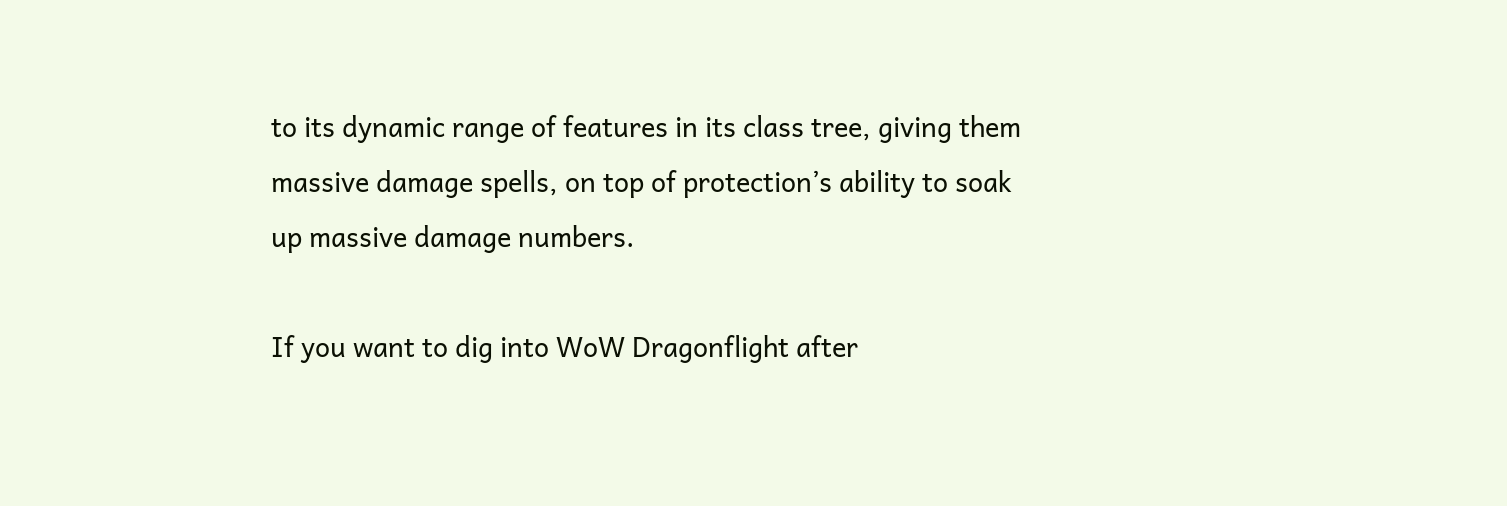to its dynamic range of features in its class tree, giving them massive damage spells, on top of protection’s ability to soak up massive damage numbers.

If you want to dig into WoW Dragonflight after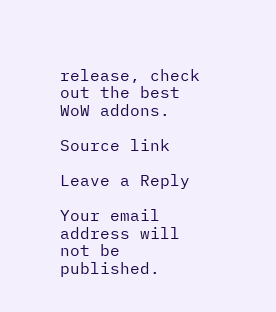release, check out the best WoW addons.

Source link

Leave a Reply

Your email address will not be published.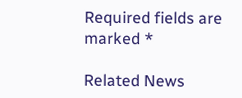Required fields are marked *

Related News